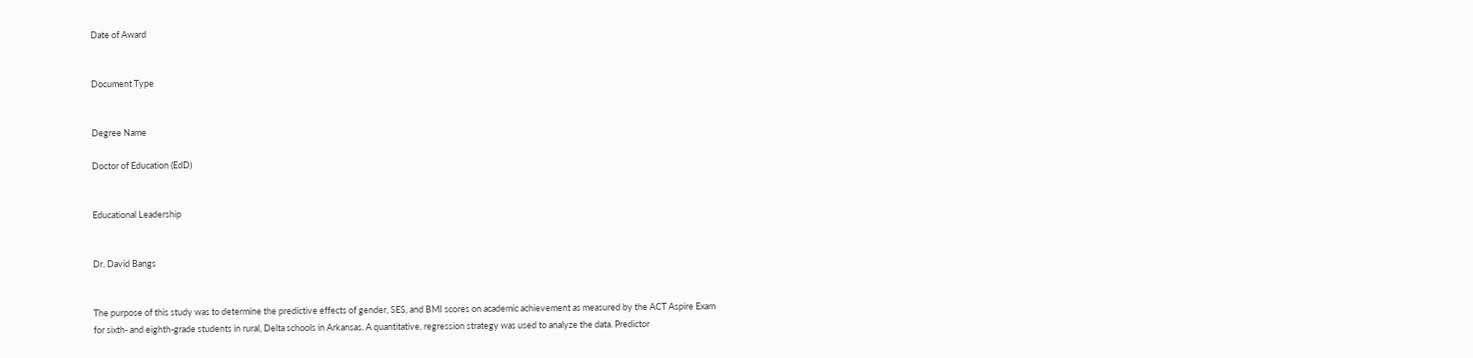Date of Award


Document Type


Degree Name

Doctor of Education (EdD)


Educational Leadership


Dr. David Bangs


The purpose of this study was to determine the predictive effects of gender, SES, and BMI scores on academic achievement as measured by the ACT Aspire Exam for sixth- and eighth-grade students in rural, Delta schools in Arkansas. A quantitative, regression strategy was used to analyze the data. Predictor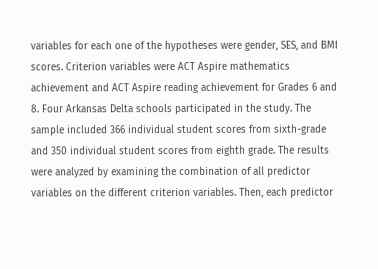variables for each one of the hypotheses were gender, SES, and BMI scores. Criterion variables were ACT Aspire mathematics achievement and ACT Aspire reading achievement for Grades 6 and 8. Four Arkansas Delta schools participated in the study. The sample included 366 individual student scores from sixth-grade and 350 individual student scores from eighth grade. The results were analyzed by examining the combination of all predictor variables on the different criterion variables. Then, each predictor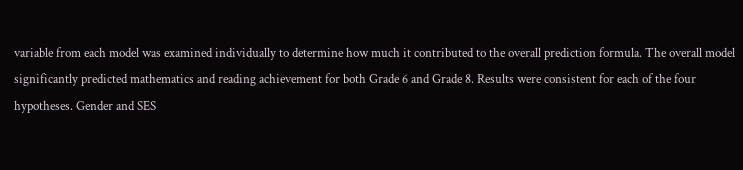variable from each model was examined individually to determine how much it contributed to the overall prediction formula. The overall model significantly predicted mathematics and reading achievement for both Grade 6 and Grade 8. Results were consistent for each of the four hypotheses. Gender and SES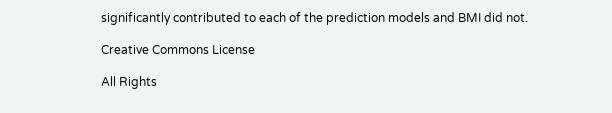significantly contributed to each of the prediction models and BMI did not.

Creative Commons License

All Rights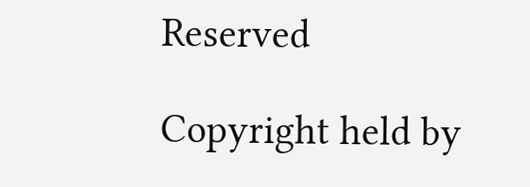Reserved

Copyright held by